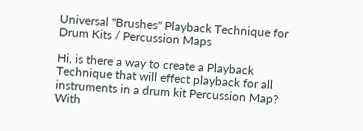Universal "Brushes" Playback Technique for Drum Kits / Percussion Maps

Hi, is there a way to create a Playback Technique that will effect playback for all instruments in a drum kit Percussion Map? With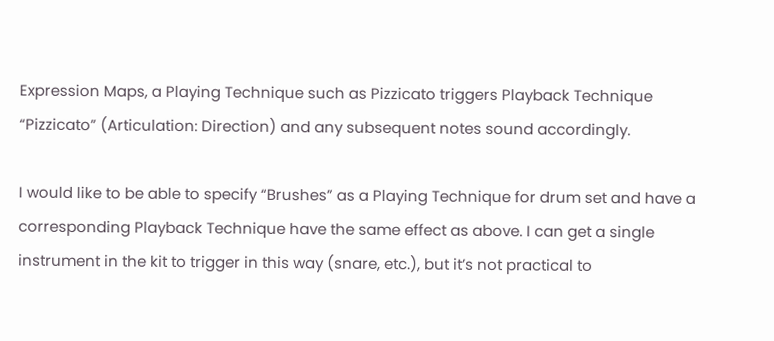Expression Maps, a Playing Technique such as Pizzicato triggers Playback Technique “Pizzicato” (Articulation: Direction) and any subsequent notes sound accordingly.

I would like to be able to specify “Brushes” as a Playing Technique for drum set and have a corresponding Playback Technique have the same effect as above. I can get a single instrument in the kit to trigger in this way (snare, etc.), but it’s not practical to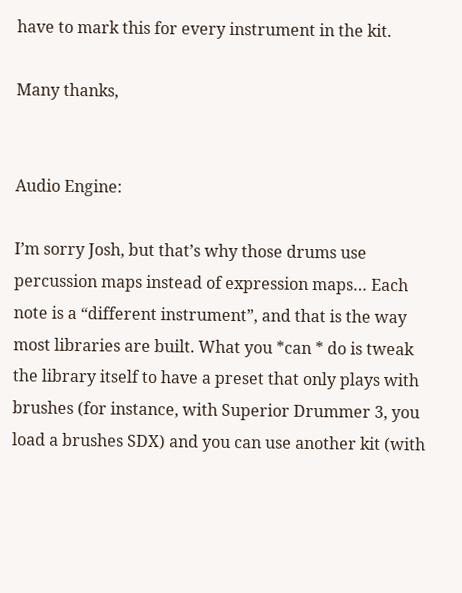have to mark this for every instrument in the kit.

Many thanks,


Audio Engine:

I’m sorry Josh, but that’s why those drums use percussion maps instead of expression maps… Each note is a “different instrument”, and that is the way most libraries are built. What you *can * do is tweak the library itself to have a preset that only plays with brushes (for instance, with Superior Drummer 3, you load a brushes SDX) and you can use another kit (with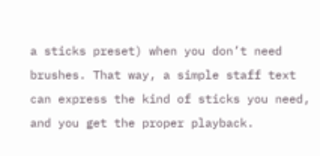a sticks preset) when you don’t need brushes. That way, a simple staff text can express the kind of sticks you need, and you get the proper playback.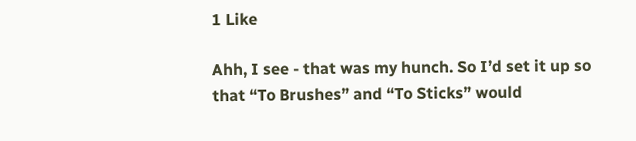1 Like

Ahh, I see - that was my hunch. So I’d set it up so that “To Brushes” and “To Sticks” would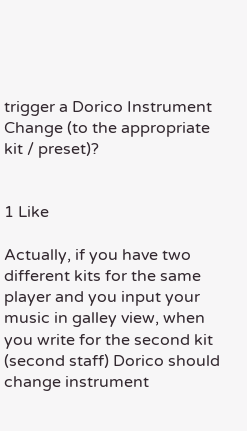trigger a Dorico Instrument Change (to the appropriate kit / preset)?


1 Like

Actually, if you have two different kits for the same player and you input your music in galley view, when you write for the second kit (second staff) Dorico should change instrument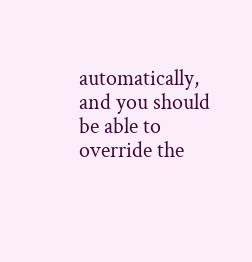automatically, and you should be able to override the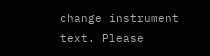change instrument text. Please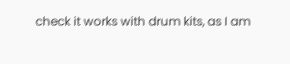check it works with drum kits, as I am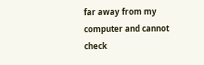far away from my computer and cannot check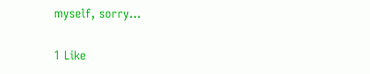myself, sorry…

1 Like